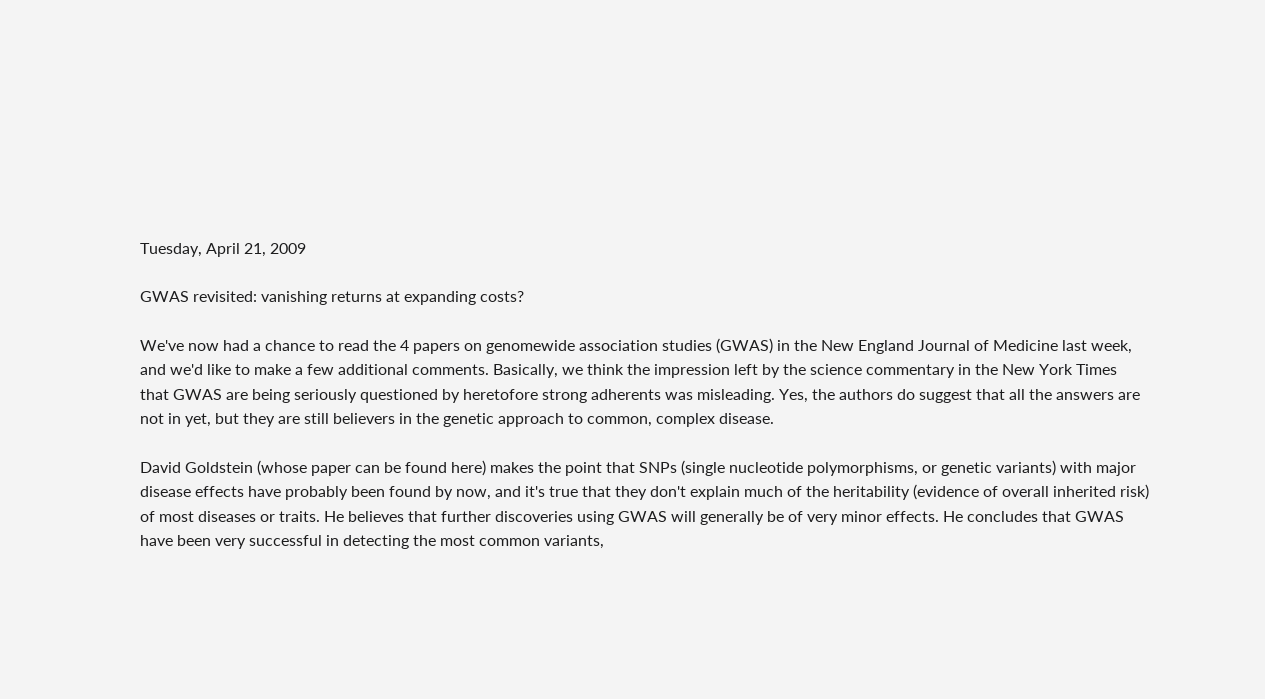Tuesday, April 21, 2009

GWAS revisited: vanishing returns at expanding costs?

We've now had a chance to read the 4 papers on genomewide association studies (GWAS) in the New England Journal of Medicine last week, and we'd like to make a few additional comments. Basically, we think the impression left by the science commentary in the New York Times that GWAS are being seriously questioned by heretofore strong adherents was misleading. Yes, the authors do suggest that all the answers are not in yet, but they are still believers in the genetic approach to common, complex disease.

David Goldstein (whose paper can be found here) makes the point that SNPs (single nucleotide polymorphisms, or genetic variants) with major disease effects have probably been found by now, and it's true that they don't explain much of the heritability (evidence of overall inherited risk) of most diseases or traits. He believes that further discoveries using GWAS will generally be of very minor effects. He concludes that GWAS have been very successful in detecting the most common variants,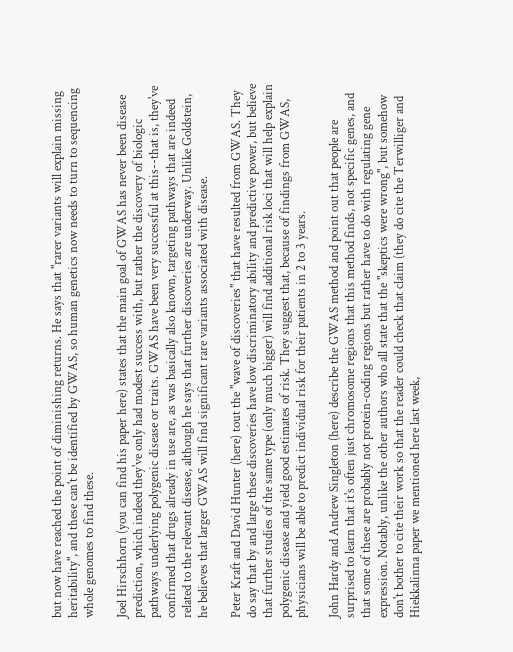but now have reached the point of diminishing returns. He says that "rarer variants will explain missing heritability", and these can't be identified by GWAS, so human genetics now needs to turn to sequencing whole genomes to find these.

Joel Hirschhorn (you can find his paper here) states that the main goal of GWAS has never been disease prediction, which indeed they've only had modest success with, but rather the discovery of biologic pathways underlying polygenic disease or traits. GWAS have been very successful at this--that is, they've confirmed that drugs already in use are, as was basically also known, targeting pathways that are indeed related to the relevant disease, although he says that further discoveries are underway. Unlike Goldstein, he believes that larger GWAS will find significant rare variants associated with disease.

Peter Kraft and David Hunter (here) tout the "wave of discoveries" that have resulted from GWAS. They do say that by and large these discoveries have low discriminatory ability and predictive power, but believe that further studies of the same type (only much bigger) will find additional risk loci that will help explain polygenic disease and yield good estimates of risk. They suggest that, because of findings from GWAS, physicians will be able to predict individual risk for their patients in 2 to 3 years.

John Hardy and Andrew Singleton (here) describe the GWAS method and point out that people are surprised to learn that it's often just chromosome regions that this method finds, not specific genes, and that some of these are probably not protein-coding regions but rather have to do with regulating gene expression. Notably, unlike the other authors who all state that the "skeptics were wrong", but somehow don't bother to cite their work so that the reader could check that claim (they do cite the Terwilliger and Hiekkalinna paper we mentioned here last week,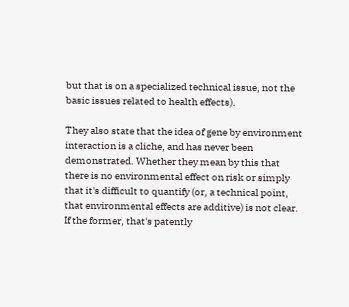but that is on a specialized technical issue, not the basic issues related to health effects).

They also state that the idea of gene by environment interaction is a cliche, and has never been demonstrated. Whether they mean by this that there is no environmental effect on risk or simply that it's difficult to quantify (or, a technical point, that environmental effects are additive) is not clear. If the former, that's patently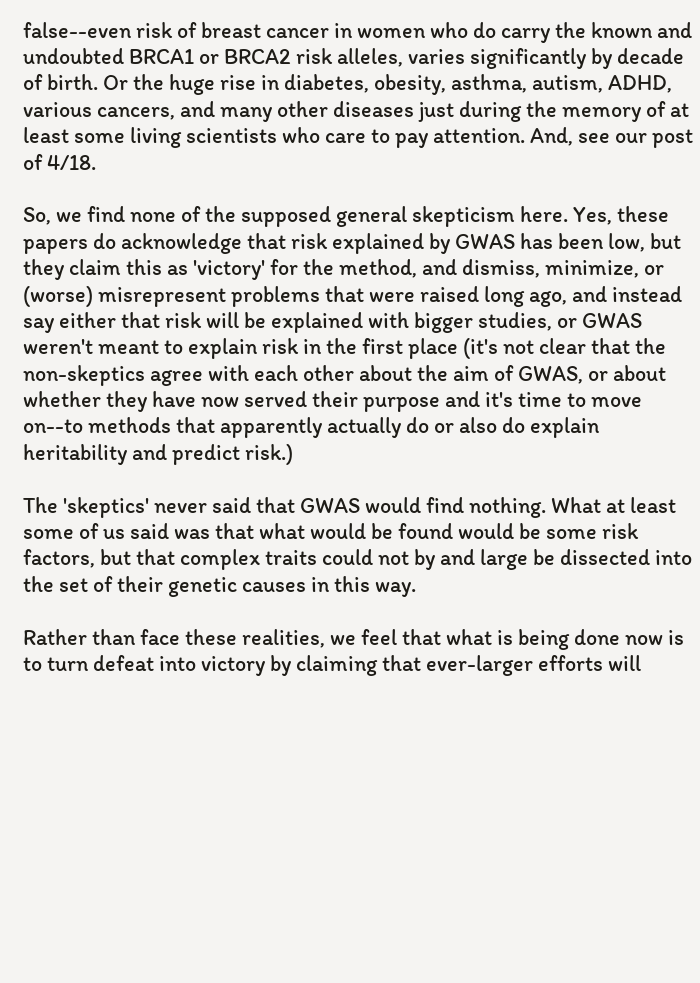false--even risk of breast cancer in women who do carry the known and undoubted BRCA1 or BRCA2 risk alleles, varies significantly by decade of birth. Or the huge rise in diabetes, obesity, asthma, autism, ADHD, various cancers, and many other diseases just during the memory of at least some living scientists who care to pay attention. And, see our post of 4/18.

So, we find none of the supposed general skepticism here. Yes, these papers do acknowledge that risk explained by GWAS has been low, but they claim this as 'victory' for the method, and dismiss, minimize, or (worse) misrepresent problems that were raised long ago, and instead say either that risk will be explained with bigger studies, or GWAS weren't meant to explain risk in the first place (it's not clear that the non-skeptics agree with each other about the aim of GWAS, or about whether they have now served their purpose and it's time to move on--to methods that apparently actually do or also do explain heritability and predict risk.)

The 'skeptics' never said that GWAS would find nothing. What at least some of us said was that what would be found would be some risk factors, but that complex traits could not by and large be dissected into the set of their genetic causes in this way.

Rather than face these realities, we feel that what is being done now is to turn defeat into victory by claiming that ever-larger efforts will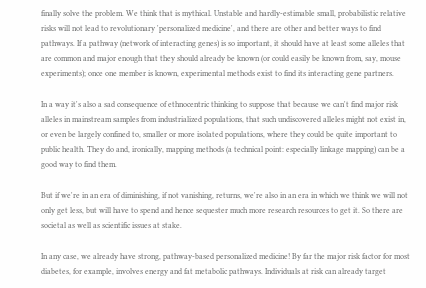finally solve the problem. We think that is mythical. Unstable and hardly-estimable small, probabilistic relative risks will not lead to revolutionary 'personalized medicine', and there are other and better ways to find pathways. If a pathway (network of interacting genes) is so important, it should have at least some alleles that are common and major enough that they should already be known (or could easily be known from, say, mouse experiments); once one member is known, experimental methods exist to find its interacting gene partners.

In a way it's also a sad consequence of ethnocentric thinking to suppose that because we can't find major risk alleles in mainstream samples from industrialized populations, that such undiscovered alleles might not exist in, or even be largely confined to, smaller or more isolated populations, where they could be quite important to public health. They do and, ironically, mapping methods (a technical point: especially linkage mapping) can be a good way to find them.

But if we're in an era of diminishing, if not vanishing, returns, we're also in an era in which we think we will not only get less, but will have to spend and hence sequester much more research resources to get it. So there are societal as well as scientific issues at stake.

In any case, we already have strong, pathway-based personalized medicine! By far the major risk factor for most diabetes, for example, involves energy and fat metabolic pathways. Individuals at risk can already target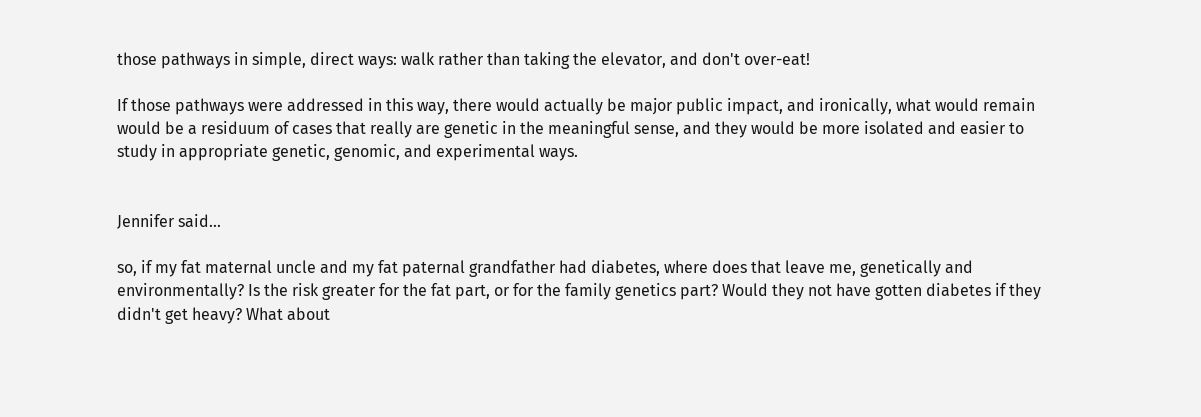those pathways in simple, direct ways: walk rather than taking the elevator, and don't over-eat!

If those pathways were addressed in this way, there would actually be major public impact, and ironically, what would remain would be a residuum of cases that really are genetic in the meaningful sense, and they would be more isolated and easier to study in appropriate genetic, genomic, and experimental ways.


Jennifer said...

so, if my fat maternal uncle and my fat paternal grandfather had diabetes, where does that leave me, genetically and environmentally? Is the risk greater for the fat part, or for the family genetics part? Would they not have gotten diabetes if they didn't get heavy? What about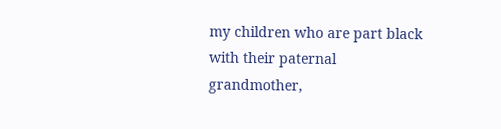my children who are part black with their paternal grandmother,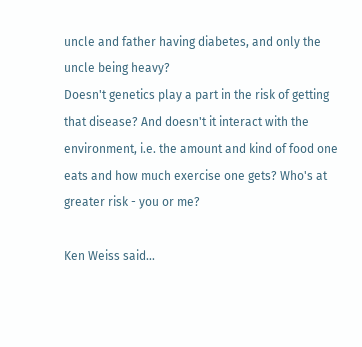uncle and father having diabetes, and only the uncle being heavy?
Doesn't genetics play a part in the risk of getting that disease? And doesn't it interact with the environment, i.e. the amount and kind of food one eats and how much exercise one gets? Who's at greater risk - you or me?

Ken Weiss said...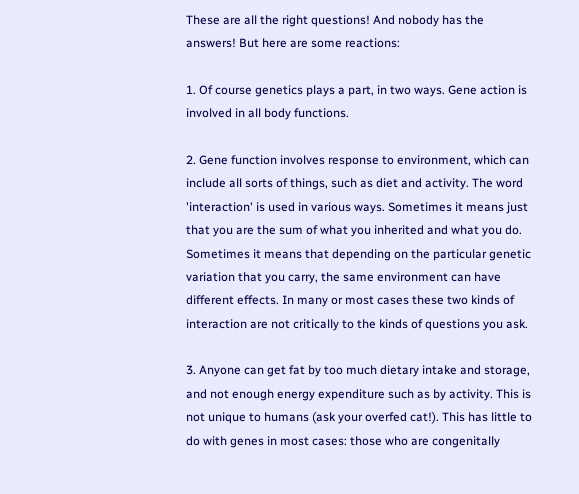These are all the right questions! And nobody has the answers! But here are some reactions:

1. Of course genetics plays a part, in two ways. Gene action is involved in all body functions.

2. Gene function involves response to environment, which can include all sorts of things, such as diet and activity. The word 'interaction' is used in various ways. Sometimes it means just that you are the sum of what you inherited and what you do. Sometimes it means that depending on the particular genetic variation that you carry, the same environment can have different effects. In many or most cases these two kinds of interaction are not critically to the kinds of questions you ask.

3. Anyone can get fat by too much dietary intake and storage, and not enough energy expenditure such as by activity. This is not unique to humans (ask your overfed cat!). This has little to do with genes in most cases: those who are congenitally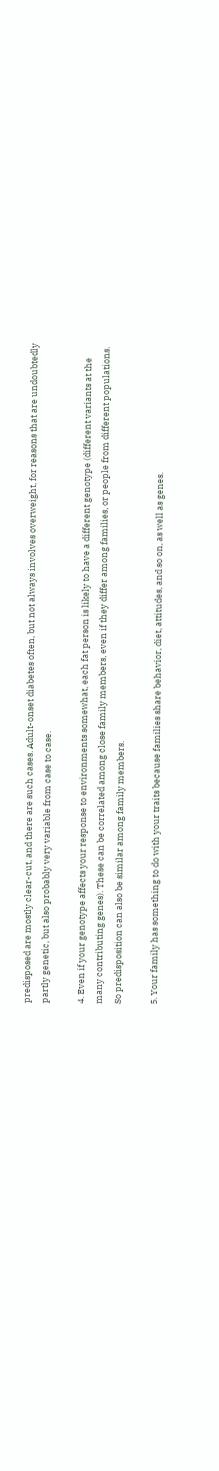predisposed are mostly clear-cut, and there are such cases. Adult-onset diabetes often, but not always involves overweight, for reasons that are undoubtedly partly genetic, but also probably very variable from case to case.

4. Even if your genotype affects your response to environments somewhat, each fat person is likely to have a different genotype (different variants at the many contributing genes). These can be correlated among close family members, even if they differ among families, or people from different populations. So predisposition can also be similar among family members.

5. Your family has something to do with your traits because families share behavior, diet, attitudes, and so on, as well as genes.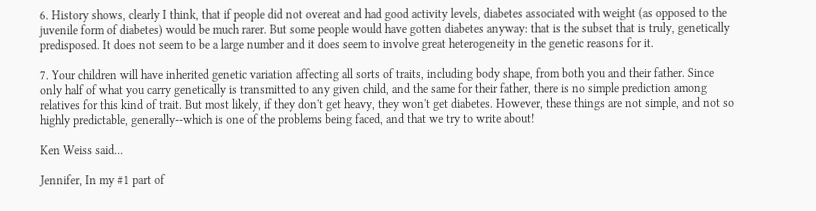6. History shows, clearly I think, that if people did not overeat and had good activity levels, diabetes associated with weight (as opposed to the juvenile form of diabetes) would be much rarer. But some people would have gotten diabetes anyway: that is the subset that is truly, genetically predisposed. It does not seem to be a large number and it does seem to involve great heterogeneity in the genetic reasons for it.

7. Your children will have inherited genetic variation affecting all sorts of traits, including body shape, from both you and their father. Since only half of what you carry genetically is transmitted to any given child, and the same for their father, there is no simple prediction among relatives for this kind of trait. But most likely, if they don't get heavy, they won't get diabetes. However, these things are not simple, and not so highly predictable, generally--which is one of the problems being faced, and that we try to write about!

Ken Weiss said...

Jennifer, In my #1 part of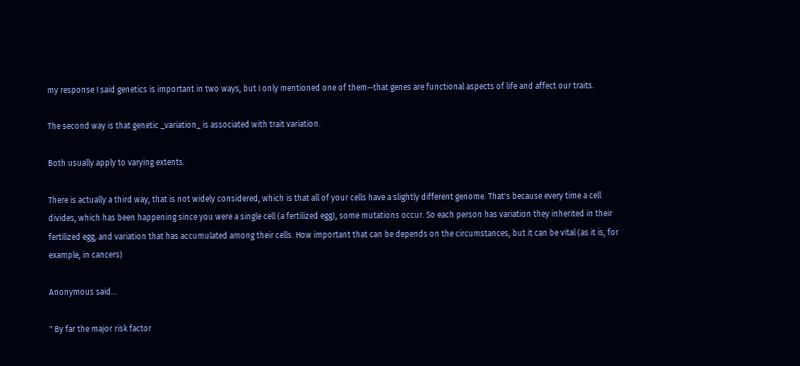my response I said genetics is important in two ways, but I only mentioned one of them--that genes are functional aspects of life and affect our traits.

The second way is that genetic _variation_ is associated with trait variation.

Both usually apply to varying extents.

There is actually a third way, that is not widely considered, which is that all of your cells have a slightly different genome. That's because every time a cell divides, which has been happening since you were a single cell (a fertilized egg), some mutations occur. So each person has variation they inherited in their fertilized egg, and variation that has accumulated among their cells. How important that can be depends on the circumstances, but it can be vital (as it is, for example, in cancers)

Anonymous said...

" By far the major risk factor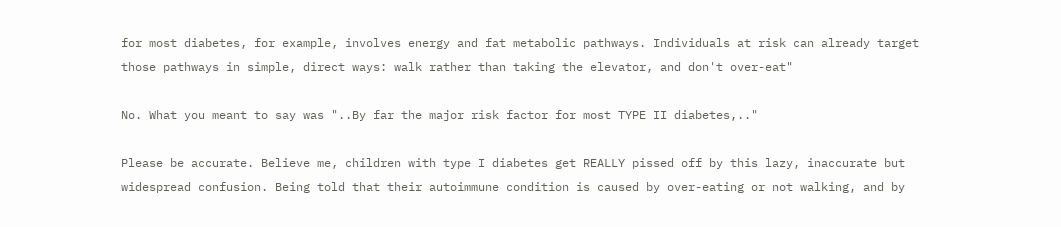for most diabetes, for example, involves energy and fat metabolic pathways. Individuals at risk can already target those pathways in simple, direct ways: walk rather than taking the elevator, and don't over-eat"

No. What you meant to say was "..By far the major risk factor for most TYPE II diabetes,.."

Please be accurate. Believe me, children with type I diabetes get REALLY pissed off by this lazy, inaccurate but widespread confusion. Being told that their autoimmune condition is caused by over-eating or not walking, and by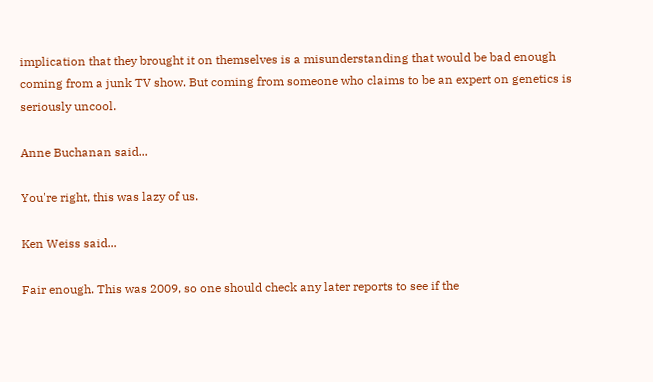implication that they brought it on themselves is a misunderstanding that would be bad enough coming from a junk TV show. But coming from someone who claims to be an expert on genetics is seriously uncool.

Anne Buchanan said...

You're right, this was lazy of us.

Ken Weiss said...

Fair enough. This was 2009, so one should check any later reports to see if the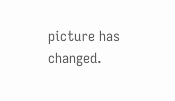picture has changed.